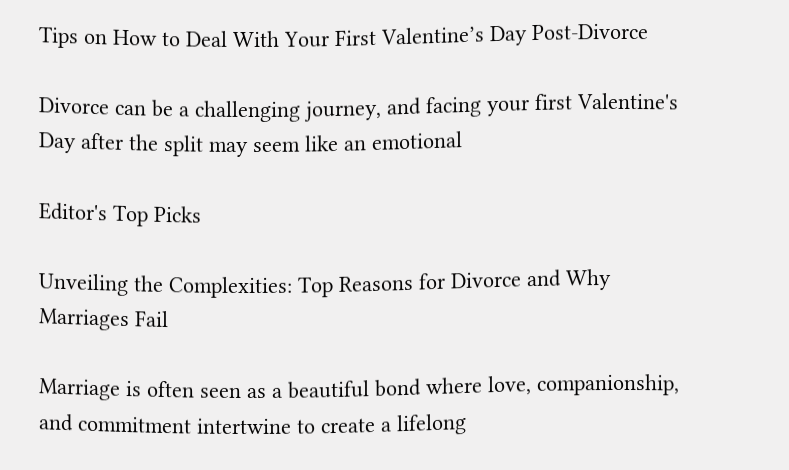Tips on How to Deal With Your First Valentine’s Day Post-Divorce

Divorce can be a challenging journey, and facing your first Valentine's Day after the split may seem like an emotional

Editor's Top Picks

Unveiling the Complexities: Top Reasons for Divorce and Why Marriages Fail

Marriage is often seen as a beautiful bond where love, companionship, and commitment intertwine to create a lifelong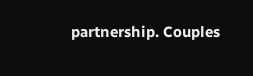partnership. Couples